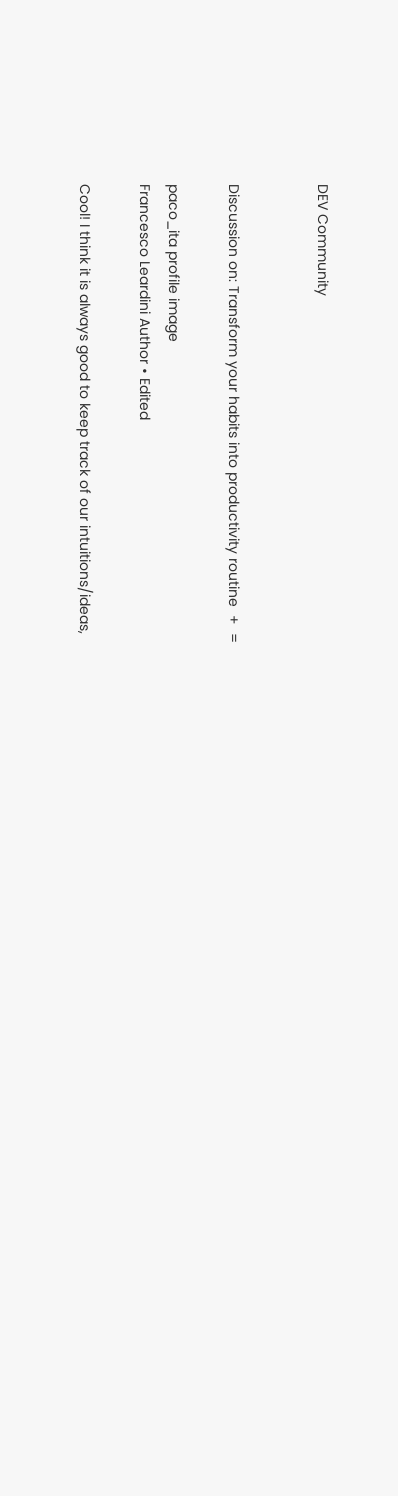DEV Community


Discussion on: Transform your habits into productivity routine  +  =

paco_ita profile image
Francesco Leardini Author • Edited

Cool! I think it is always good to keep track of our intuitions/ideas,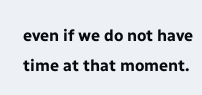even if we do not have time at that moment.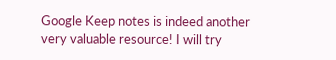Google Keep notes is indeed another very valuable resource! I will try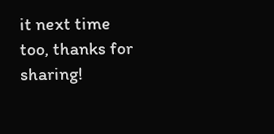it next time too, thanks for sharing!